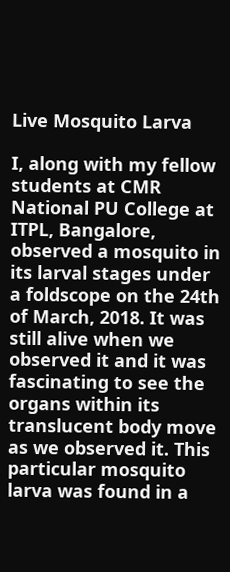Live Mosquito Larva

I, along with my fellow students at CMR National PU College at ITPL, Bangalore, observed a mosquito in its larval stages under a foldscope on the 24th of March, 2018. It was still alive when we observed it and it was fascinating to see the organs within its translucent body move as we observed it. This particular mosquito larva was found in a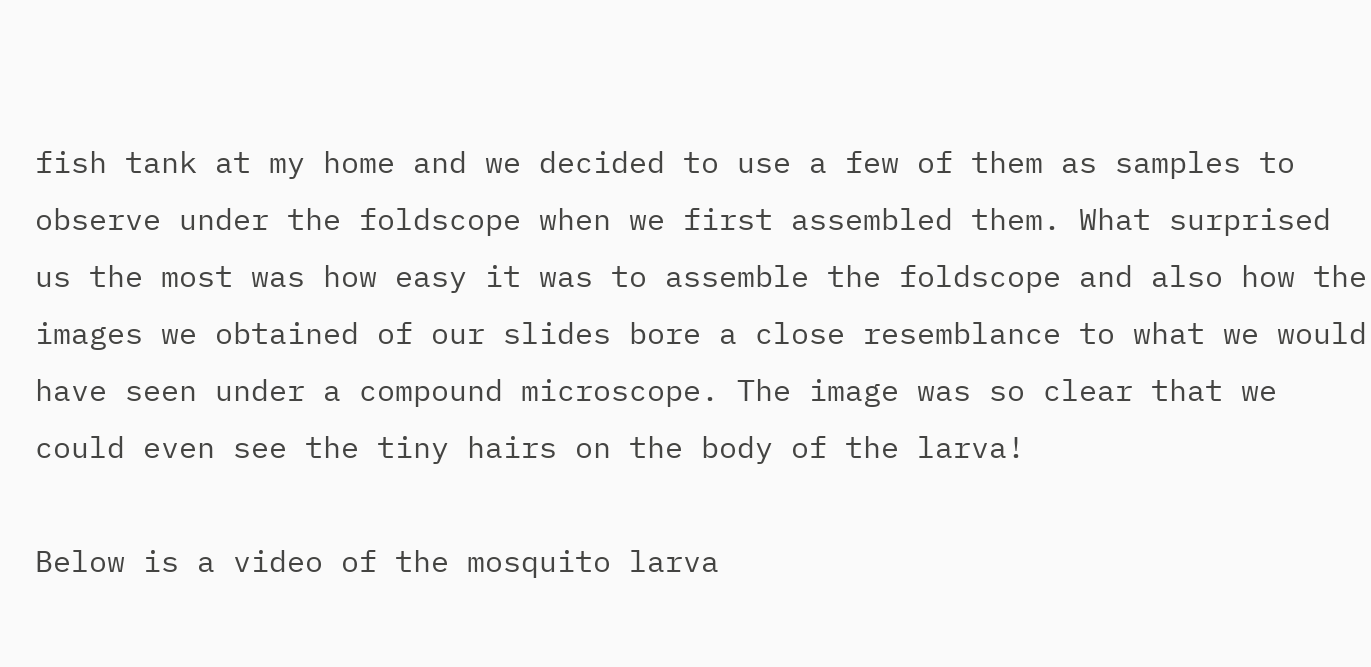fish tank at my home and we decided to use a few of them as samples to observe under the foldscope when we first assembled them. What surprised us the most was how easy it was to assemble the foldscope and also how the images we obtained of our slides bore a close resemblance to what we would have seen under a compound microscope. The image was so clear that we could even see the tiny hairs on the body of the larva!

Below is a video of the mosquito larva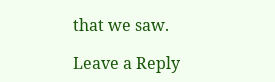that we saw.

Leave a Reply